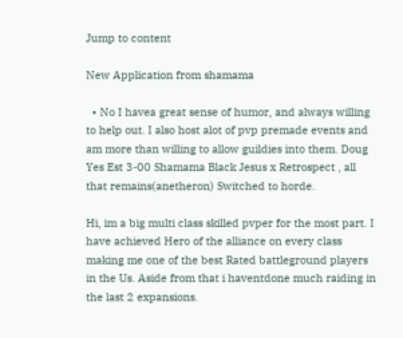Jump to content

New Application from shamama

  • No I havea great sense of humor, and always willing to help out. I also host alot of pvp premade events and am more than willing to allow guildies into them. Doug Yes Est 3-00 Shamama Black Jesus x Retrospect , all that remains(anetheron) Switched to horde.

Hi, im a big multi class skilled pvper for the most part. I have achieved Hero of the alliance on every class making me one of the best Rated battleground players in the Us. Aside from that i haventdone much raiding in the last 2 expansions.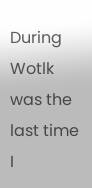During Wotlk was the last time I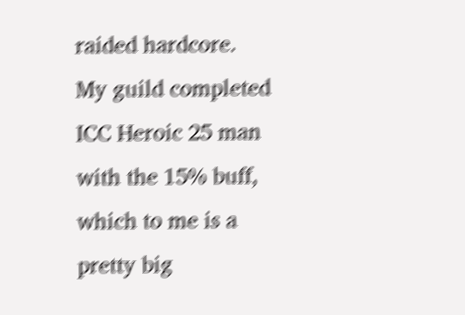raided hardcore. My guild completed ICC Heroic 25 man with the 15% buff, which to me is a pretty big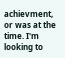achievment, or was at the time. I'm looking to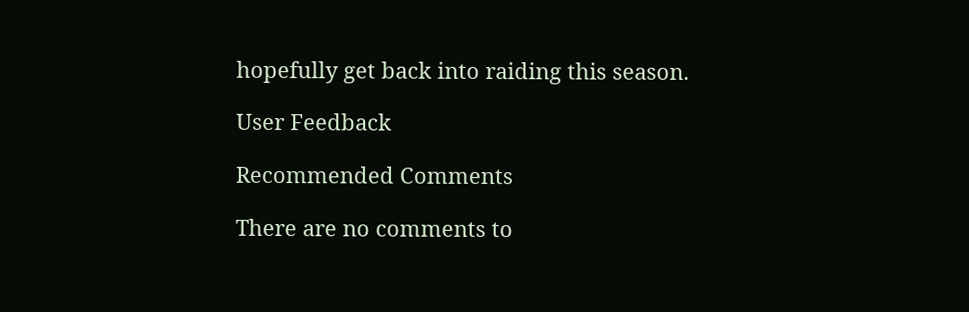hopefully get back into raiding this season.

User Feedback

Recommended Comments

There are no comments to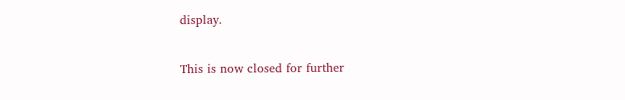display.

This is now closed for further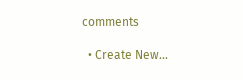comments

  • Create New...